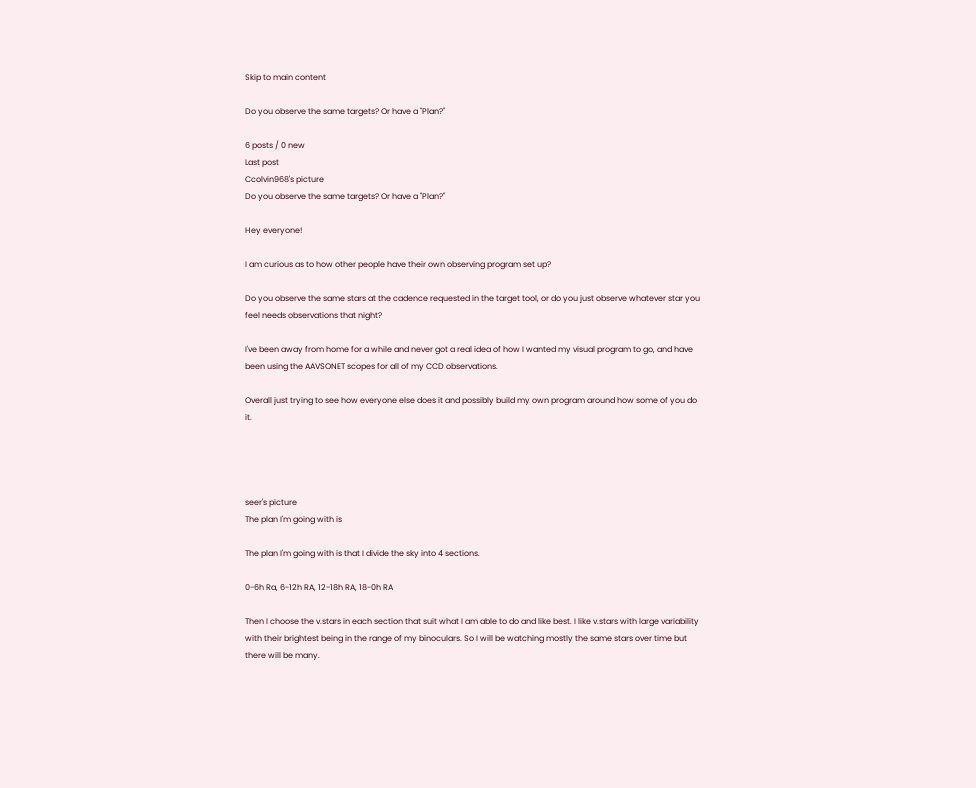Skip to main content

Do you observe the same targets? Or have a "Plan?"

6 posts / 0 new
Last post
Ccolvin968's picture
Do you observe the same targets? Or have a "Plan?"

Hey everyone!

I am curious as to how other people have their own observing program set up?

Do you observe the same stars at the cadence requested in the target tool, or do you just observe whatever star you feel needs observations that night?

I've been away from home for a while and never got a real idea of how I wanted my visual program to go, and have been using the AAVSONET scopes for all of my CCD observations.

Overall just trying to see how everyone else does it and possibly build my own program around how some of you do it.




seer's picture
The plan I'm going with is

The plan I'm going with is that I divide the sky into 4 sections.

0-6h Ra, 6-12h RA, 12-18h RA, 18-0h RA

Then I choose the v.stars in each section that suit what I am able to do and like best. I like v.stars with large variability with their brightest being in the range of my binoculars. So I will be watching mostly the same stars over time but there will be many.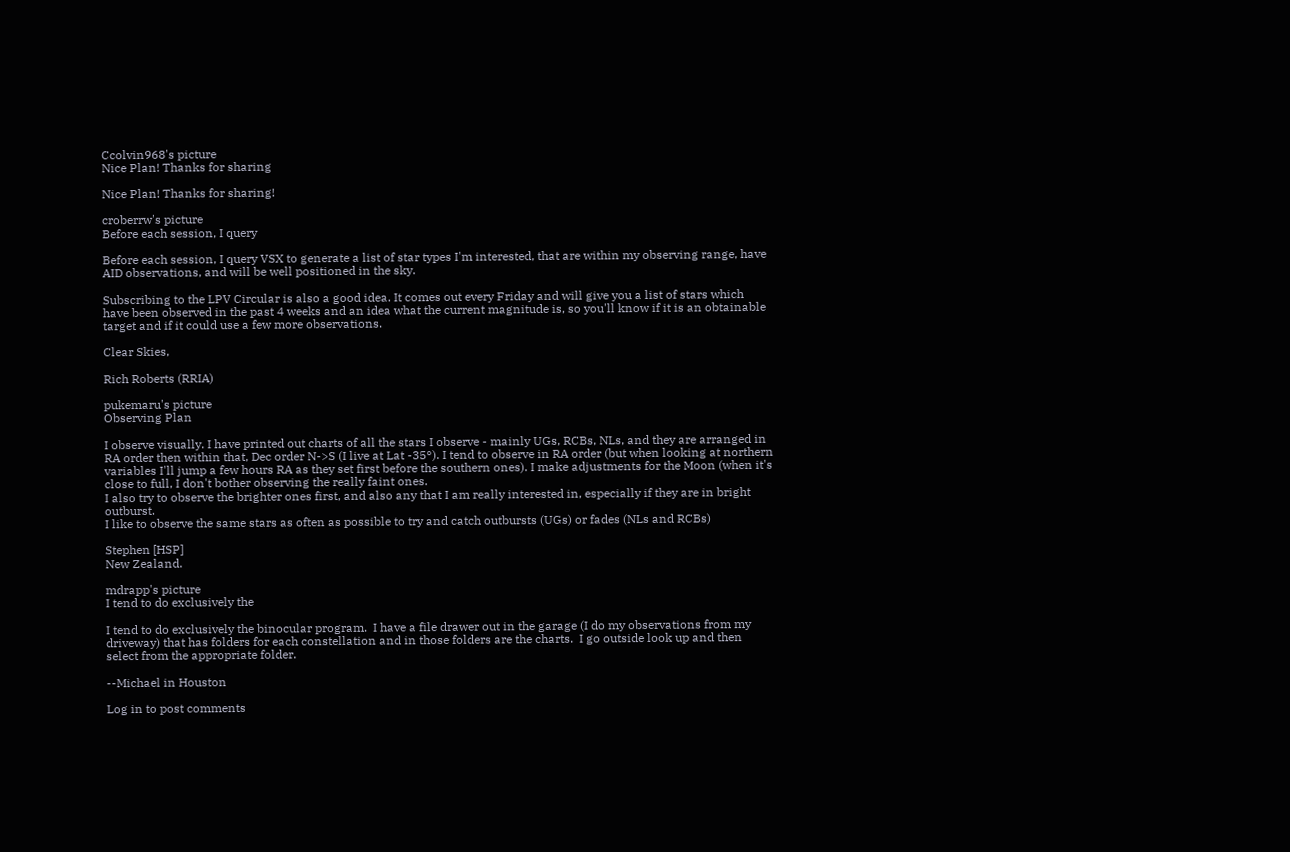Ccolvin968's picture
Nice Plan! Thanks for sharing

Nice Plan! Thanks for sharing!

croberrw's picture
Before each session, I query

Before each session, I query VSX to generate a list of star types I'm interested, that are within my observing range, have AID observations, and will be well positioned in the sky.

Subscribing to the LPV Circular is also a good idea. It comes out every Friday and will give you a list of stars which have been observed in the past 4 weeks and an idea what the current magnitude is, so you'll know if it is an obtainable target and if it could use a few more observations.

Clear Skies,

Rich Roberts (RRIA)

pukemaru's picture
Observing Plan

I observe visually. I have printed out charts of all the stars I observe - mainly UGs, RCBs, NLs, and they are arranged in RA order then within that, Dec order N->S (I live at Lat -35°). I tend to observe in RA order (but when looking at northern variables I'll jump a few hours RA as they set first before the southern ones). I make adjustments for the Moon (when it's close to full, I don't bother observing the really faint ones.
I also try to observe the brighter ones first, and also any that I am really interested in, especially if they are in bright outburst.
I like to observe the same stars as often as possible to try and catch outbursts (UGs) or fades (NLs and RCBs)

Stephen [HSP]
New Zealand.

mdrapp's picture
I tend to do exclusively the

I tend to do exclusively the binocular program.  I have a file drawer out in the garage (I do my observations from my driveway) that has folders for each constellation and in those folders are the charts.  I go outside look up and then select from the appropriate folder.

--Michael in Houston

Log in to post comments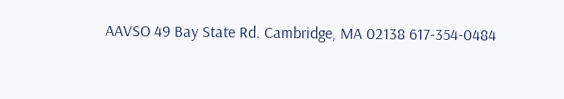AAVSO 49 Bay State Rd. Cambridge, MA 02138 617-354-0484